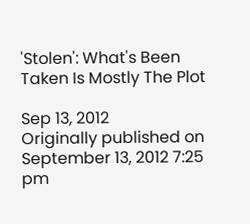'Stolen': What's Been Taken Is Mostly The Plot

Sep 13, 2012
Originally published on September 13, 2012 7:25 pm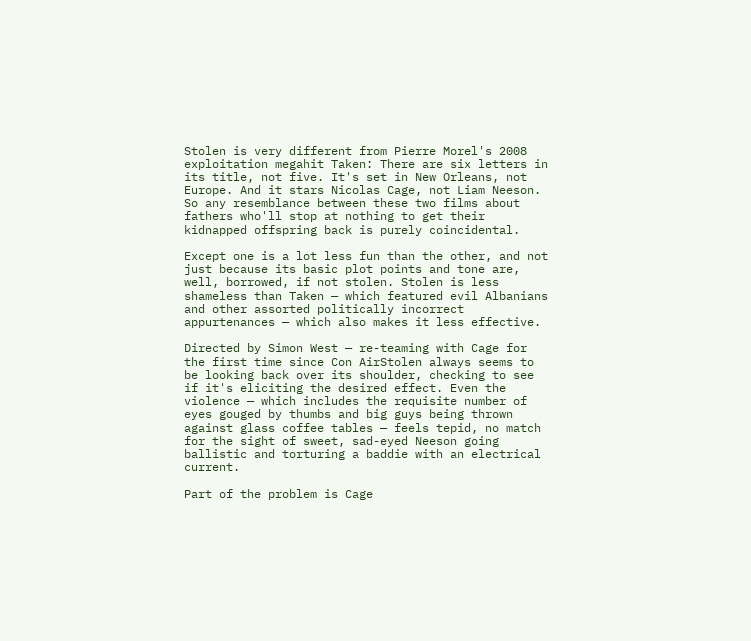Stolen is very different from Pierre Morel's 2008 exploitation megahit Taken: There are six letters in its title, not five. It's set in New Orleans, not Europe. And it stars Nicolas Cage, not Liam Neeson. So any resemblance between these two films about fathers who'll stop at nothing to get their kidnapped offspring back is purely coincidental.

Except one is a lot less fun than the other, and not just because its basic plot points and tone are, well, borrowed, if not stolen. Stolen is less shameless than Taken — which featured evil Albanians and other assorted politically incorrect appurtenances — which also makes it less effective.

Directed by Simon West — re-teaming with Cage for the first time since Con AirStolen always seems to be looking back over its shoulder, checking to see if it's eliciting the desired effect. Even the violence — which includes the requisite number of eyes gouged by thumbs and big guys being thrown against glass coffee tables — feels tepid, no match for the sight of sweet, sad-eyed Neeson going ballistic and torturing a baddie with an electrical current.

Part of the problem is Cage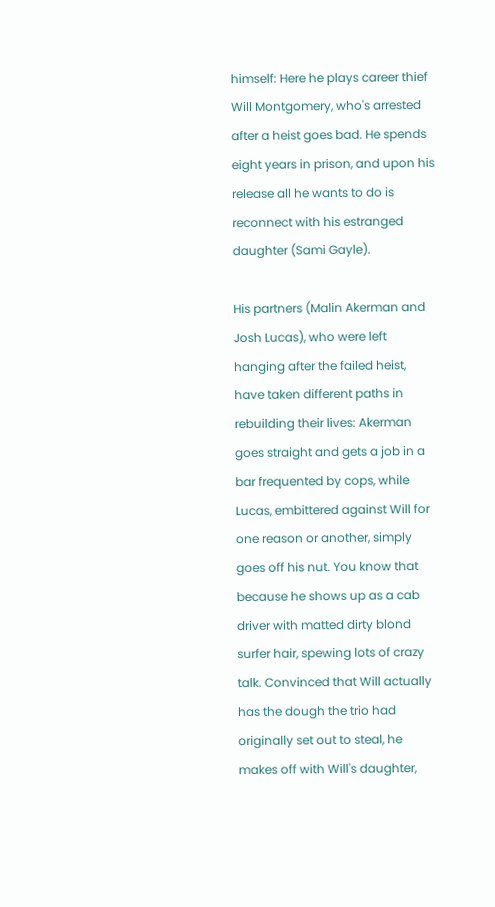himself: Here he plays career thief Will Montgomery, who's arrested after a heist goes bad. He spends eight years in prison, and upon his release all he wants to do is reconnect with his estranged daughter (Sami Gayle).

His partners (Malin Akerman and Josh Lucas), who were left hanging after the failed heist, have taken different paths in rebuilding their lives: Akerman goes straight and gets a job in a bar frequented by cops, while Lucas, embittered against Will for one reason or another, simply goes off his nut. You know that because he shows up as a cab driver with matted dirty blond surfer hair, spewing lots of crazy talk. Convinced that Will actually has the dough the trio had originally set out to steal, he makes off with Will's daughter,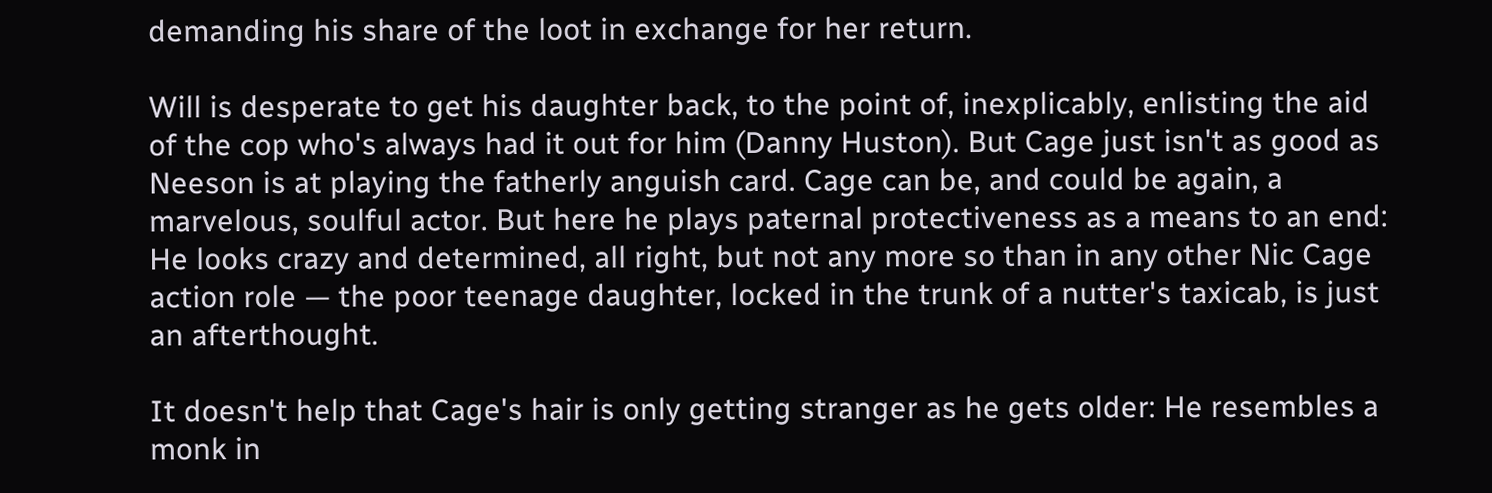demanding his share of the loot in exchange for her return.

Will is desperate to get his daughter back, to the point of, inexplicably, enlisting the aid of the cop who's always had it out for him (Danny Huston). But Cage just isn't as good as Neeson is at playing the fatherly anguish card. Cage can be, and could be again, a marvelous, soulful actor. But here he plays paternal protectiveness as a means to an end: He looks crazy and determined, all right, but not any more so than in any other Nic Cage action role — the poor teenage daughter, locked in the trunk of a nutter's taxicab, is just an afterthought.

It doesn't help that Cage's hair is only getting stranger as he gets older: He resembles a monk in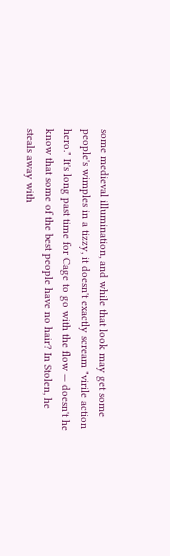some medieval illumination, and while that look may get some people's wimples in a tizzy, it doesn't exactly scream "virile action hero." It's long past time for Cage to go with the flow — doesn't he know that some of the best people have no hair? In Stolen, he steals away with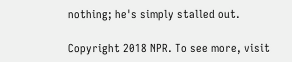nothing; he's simply stalled out.

Copyright 2018 NPR. To see more, visit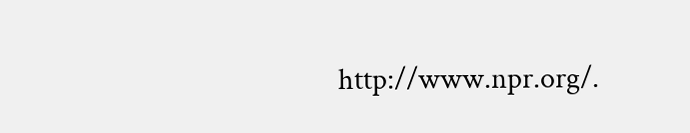http://www.npr.org/.